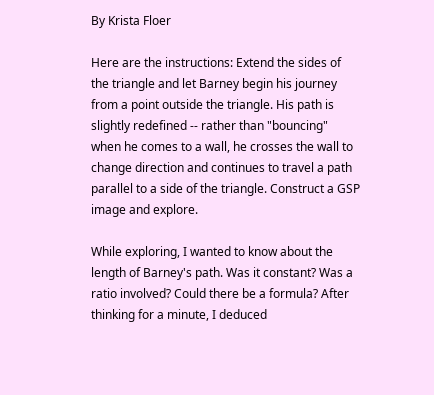By Krista Floer

Here are the instructions: Extend the sides of the triangle and let Barney begin his journey from a point outside the triangle. His path is slightly redefined -- rather than "bouncing" when he comes to a wall, he crosses the wall to change direction and continues to travel a path parallel to a side of the triangle. Construct a GSP image and explore.

While exploring, I wanted to know about the length of Barney's path. Was it constant? Was a ratio involved? Could there be a formula? After thinking for a minute, I deduced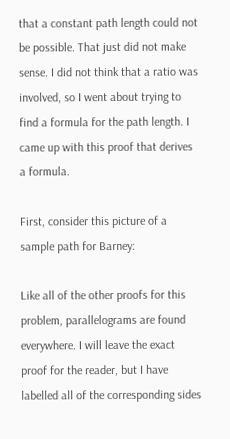that a constant path length could not be possible. That just did not make sense. I did not think that a ratio was involved, so I went about trying to find a formula for the path length. I came up with this proof that derives a formula.

First, consider this picture of a sample path for Barney:

Like all of the other proofs for this problem, parallelograms are found everywhere. I will leave the exact proof for the reader, but I have labelled all of the corresponding sides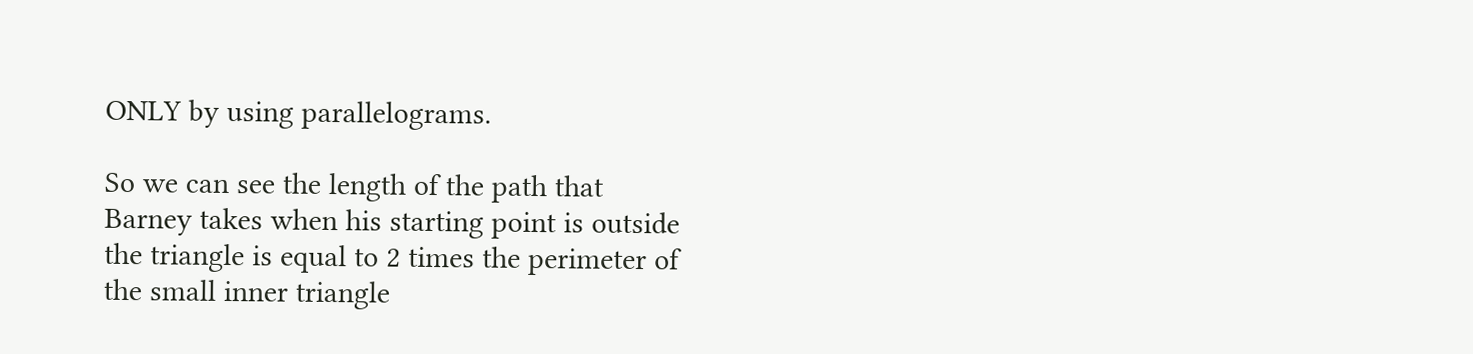ONLY by using parallelograms.

So we can see the length of the path that Barney takes when his starting point is outside the triangle is equal to 2 times the perimeter of the small inner triangle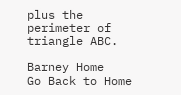plus the perimeter of triangle ABC.

Barney Home
Go Back to Home